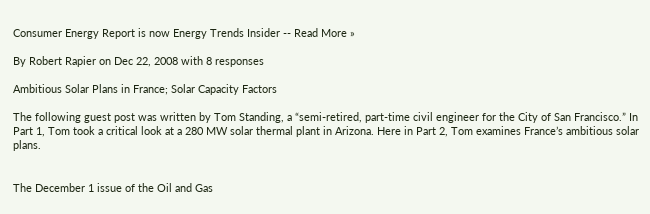Consumer Energy Report is now Energy Trends Insider -- Read More »

By Robert Rapier on Dec 22, 2008 with 8 responses

Ambitious Solar Plans in France; Solar Capacity Factors

The following guest post was written by Tom Standing, a “semi-retired, part-time civil engineer for the City of San Francisco.” In Part 1, Tom took a critical look at a 280 MW solar thermal plant in Arizona. Here in Part 2, Tom examines France’s ambitious solar plans.


The December 1 issue of the Oil and Gas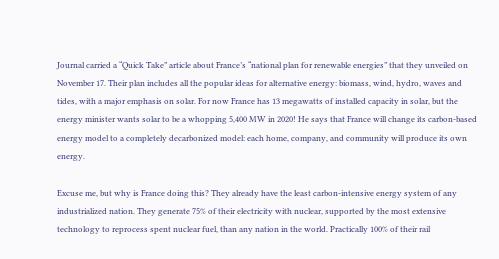Journal carried a “Quick Take” article about France’s “national plan for renewable energies” that they unveiled on November 17. Their plan includes all the popular ideas for alternative energy: biomass, wind, hydro, waves and tides, with a major emphasis on solar. For now France has 13 megawatts of installed capacity in solar, but the energy minister wants solar to be a whopping 5,400 MW in 2020! He says that France will change its carbon-based energy model to a completely decarbonized model: each home, company, and community will produce its own energy.

Excuse me, but why is France doing this? They already have the least carbon-intensive energy system of any industrialized nation. They generate 75% of their electricity with nuclear, supported by the most extensive technology to reprocess spent nuclear fuel, than any nation in the world. Practically 100% of their rail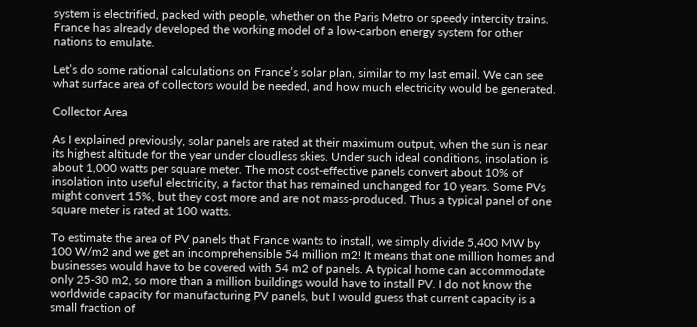system is electrified, packed with people, whether on the Paris Metro or speedy intercity trains. France has already developed the working model of a low-carbon energy system for other nations to emulate.

Let’s do some rational calculations on France’s solar plan, similar to my last email. We can see what surface area of collectors would be needed, and how much electricity would be generated.

Collector Area

As I explained previously, solar panels are rated at their maximum output, when the sun is near its highest altitude for the year under cloudless skies. Under such ideal conditions, insolation is about 1,000 watts per square meter. The most cost-effective panels convert about 10% of insolation into useful electricity, a factor that has remained unchanged for 10 years. Some PVs might convert 15%, but they cost more and are not mass-produced. Thus a typical panel of one square meter is rated at 100 watts.

To estimate the area of PV panels that France wants to install, we simply divide 5,400 MW by 100 W/m2 and we get an incomprehensible 54 million m2! It means that one million homes and businesses would have to be covered with 54 m2 of panels. A typical home can accommodate only 25-30 m2, so more than a million buildings would have to install PV. I do not know the worldwide capacity for manufacturing PV panels, but I would guess that current capacity is a small fraction of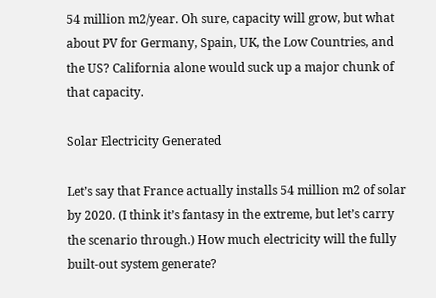54 million m2/year. Oh sure, capacity will grow, but what about PV for Germany, Spain, UK, the Low Countries, and the US? California alone would suck up a major chunk of that capacity.

Solar Electricity Generated

Let’s say that France actually installs 54 million m2 of solar by 2020. (I think it’s fantasy in the extreme, but let’s carry the scenario through.) How much electricity will the fully built-out system generate?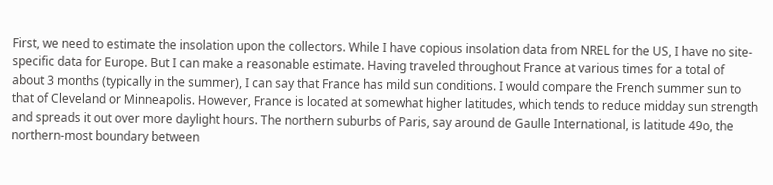First, we need to estimate the insolation upon the collectors. While I have copious insolation data from NREL for the US, I have no site-specific data for Europe. But I can make a reasonable estimate. Having traveled throughout France at various times for a total of about 3 months (typically in the summer), I can say that France has mild sun conditions. I would compare the French summer sun to that of Cleveland or Minneapolis. However, France is located at somewhat higher latitudes, which tends to reduce midday sun strength and spreads it out over more daylight hours. The northern suburbs of Paris, say around de Gaulle International, is latitude 49o, the northern-most boundary between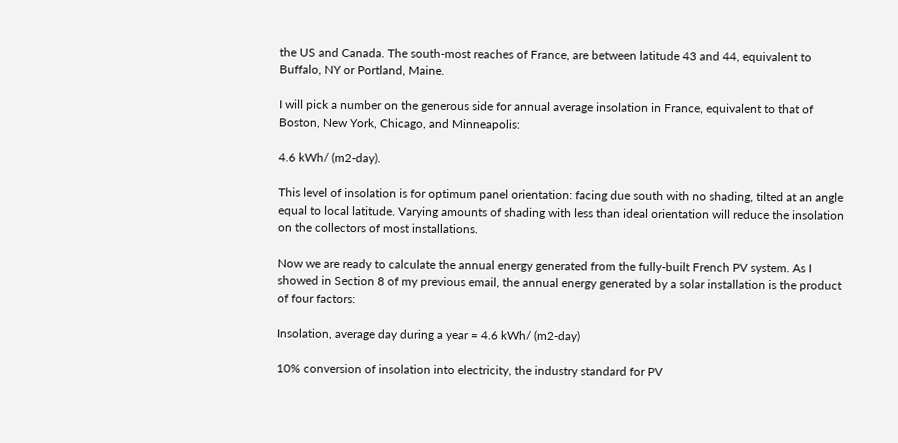the US and Canada. The south-most reaches of France, are between latitude 43 and 44, equivalent to Buffalo, NY or Portland, Maine.

I will pick a number on the generous side for annual average insolation in France, equivalent to that of Boston, New York, Chicago, and Minneapolis:

4.6 kWh/ (m2-day).

This level of insolation is for optimum panel orientation: facing due south with no shading, tilted at an angle equal to local latitude. Varying amounts of shading with less than ideal orientation will reduce the insolation on the collectors of most installations.

Now we are ready to calculate the annual energy generated from the fully-built French PV system. As I showed in Section 8 of my previous email, the annual energy generated by a solar installation is the product of four factors:

Insolation, average day during a year = 4.6 kWh/ (m2-day)

10% conversion of insolation into electricity, the industry standard for PV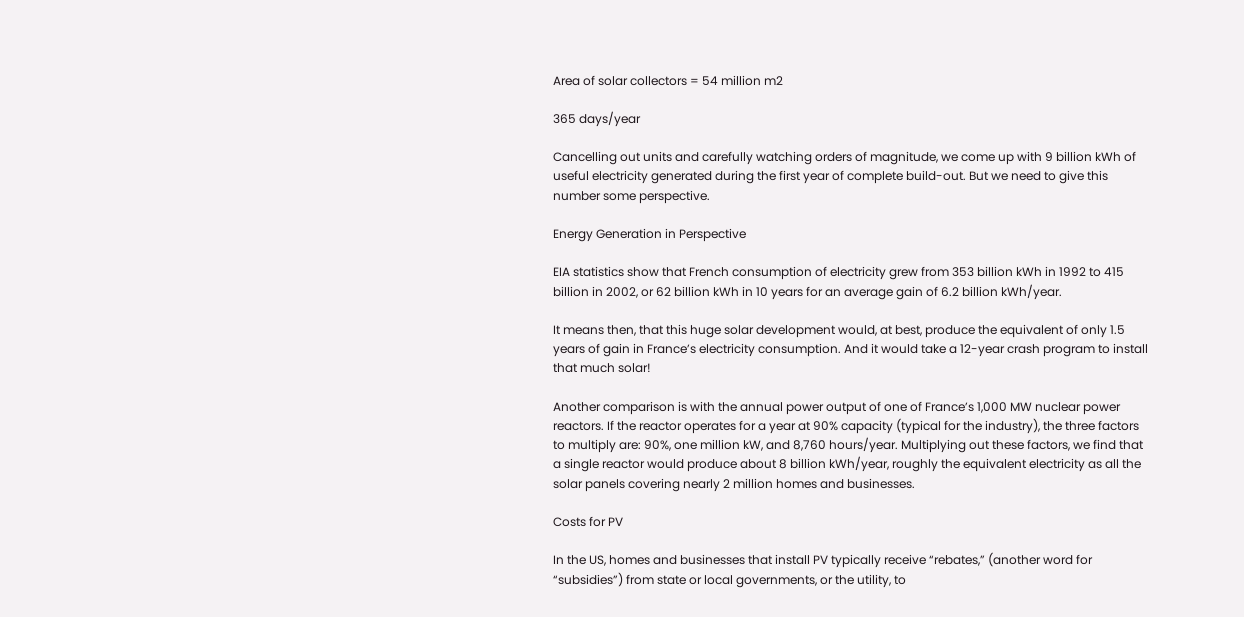Area of solar collectors = 54 million m2

365 days/year

Cancelling out units and carefully watching orders of magnitude, we come up with 9 billion kWh of useful electricity generated during the first year of complete build-out. But we need to give this number some perspective.

Energy Generation in Perspective

EIA statistics show that French consumption of electricity grew from 353 billion kWh in 1992 to 415 billion in 2002, or 62 billion kWh in 10 years for an average gain of 6.2 billion kWh/year.

It means then, that this huge solar development would, at best, produce the equivalent of only 1.5 years of gain in France’s electricity consumption. And it would take a 12-year crash program to install that much solar!

Another comparison is with the annual power output of one of France’s 1,000 MW nuclear power reactors. If the reactor operates for a year at 90% capacity (typical for the industry), the three factors to multiply are: 90%, one million kW, and 8,760 hours/year. Multiplying out these factors, we find that a single reactor would produce about 8 billion kWh/year, roughly the equivalent electricity as all the solar panels covering nearly 2 million homes and businesses.

Costs for PV

In the US, homes and businesses that install PV typically receive “rebates,” (another word for “subsidies”) from state or local governments, or the utility, to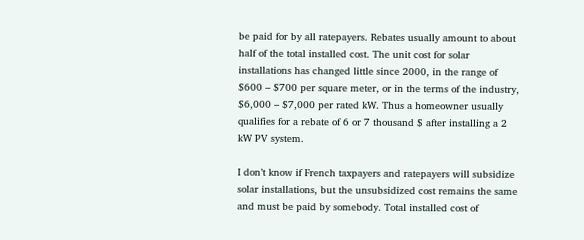be paid for by all ratepayers. Rebates usually amount to about half of the total installed cost. The unit cost for solar installations has changed little since 2000, in the range of $600 – $700 per square meter, or in the terms of the industry, $6,000 – $7,000 per rated kW. Thus a homeowner usually qualifies for a rebate of 6 or 7 thousand $ after installing a 2 kW PV system.

I don’t know if French taxpayers and ratepayers will subsidize solar installations, but the unsubsidized cost remains the same and must be paid by somebody. Total installed cost of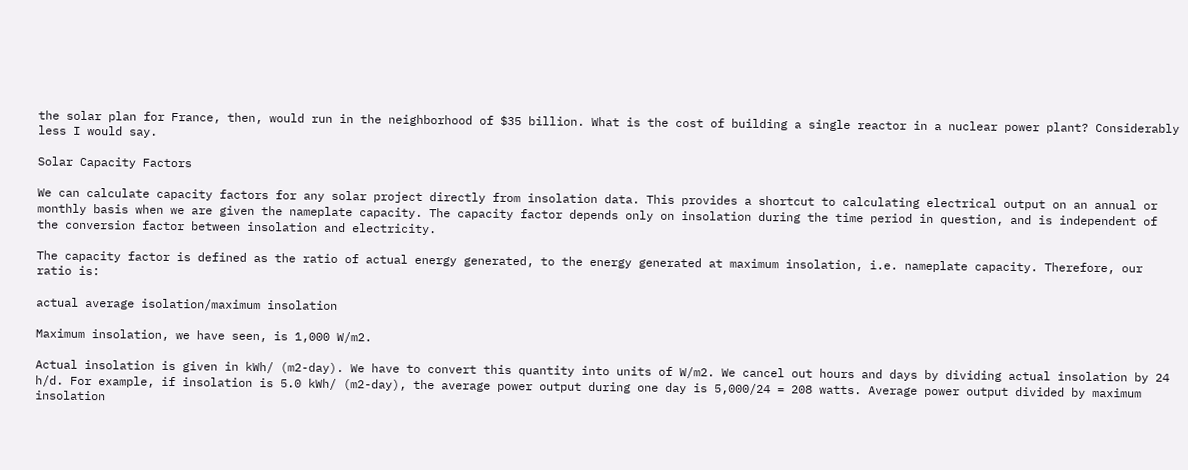the solar plan for France, then, would run in the neighborhood of $35 billion. What is the cost of building a single reactor in a nuclear power plant? Considerably less I would say.

Solar Capacity Factors

We can calculate capacity factors for any solar project directly from insolation data. This provides a shortcut to calculating electrical output on an annual or monthly basis when we are given the nameplate capacity. The capacity factor depends only on insolation during the time period in question, and is independent of the conversion factor between insolation and electricity.

The capacity factor is defined as the ratio of actual energy generated, to the energy generated at maximum insolation, i.e. nameplate capacity. Therefore, our ratio is:

actual average isolation/maximum insolation

Maximum insolation, we have seen, is 1,000 W/m2.

Actual insolation is given in kWh/ (m2-day). We have to convert this quantity into units of W/m2. We cancel out hours and days by dividing actual insolation by 24 h/d. For example, if insolation is 5.0 kWh/ (m2-day), the average power output during one day is 5,000/24 = 208 watts. Average power output divided by maximum insolation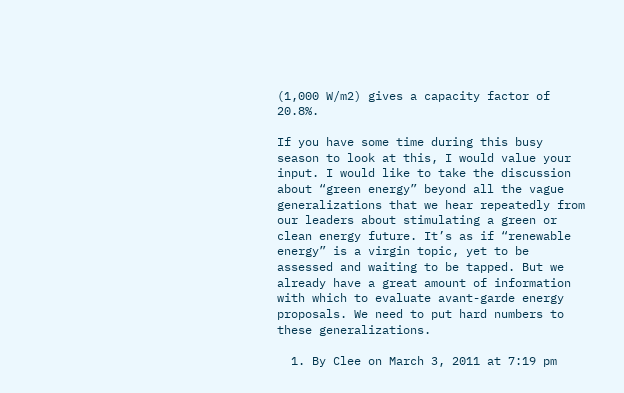(1,000 W/m2) gives a capacity factor of 20.8%.

If you have some time during this busy season to look at this, I would value your input. I would like to take the discussion about “green energy” beyond all the vague generalizations that we hear repeatedly from our leaders about stimulating a green or clean energy future. It’s as if “renewable energy” is a virgin topic, yet to be assessed and waiting to be tapped. But we already have a great amount of information with which to evaluate avant-garde energy proposals. We need to put hard numbers to these generalizations.

  1. By Clee on March 3, 2011 at 7:19 pm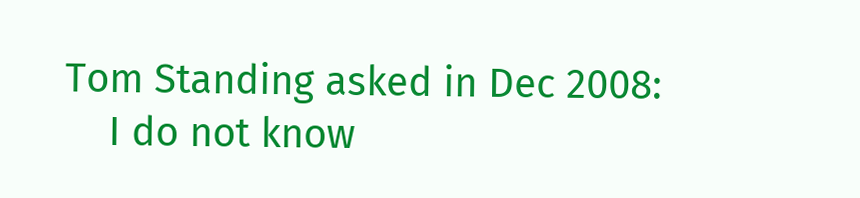Tom Standing asked in Dec 2008:
    I do not know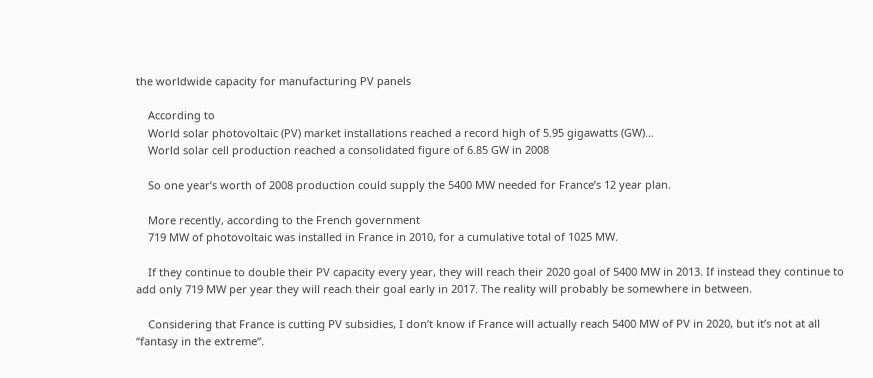the worldwide capacity for manufacturing PV panels

    According to
    World solar photovoltaic (PV) market installations reached a record high of 5.95 gigawatts (GW)…
    World solar cell production reached a consolidated figure of 6.85 GW in 2008

    So one year’s worth of 2008 production could supply the 5400 MW needed for France’s 12 year plan.

    More recently, according to the French government
    719 MW of photovoltaic was installed in France in 2010, for a cumulative total of 1025 MW.

    If they continue to double their PV capacity every year, they will reach their 2020 goal of 5400 MW in 2013. If instead they continue to add only 719 MW per year they will reach their goal early in 2017. The reality will probably be somewhere in between.

    Considering that France is cutting PV subsidies, I don’t know if France will actually reach 5400 MW of PV in 2020, but it’s not at all “fantasy in the extreme“.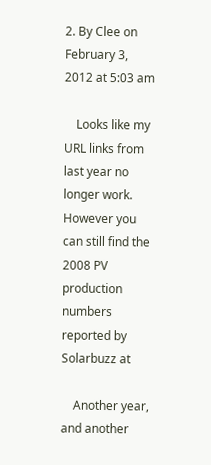2. By Clee on February 3, 2012 at 5:03 am

    Looks like my URL links from last year no longer work. However you can still find the 2008 PV production numbers reported by Solarbuzz at

    Another year, and another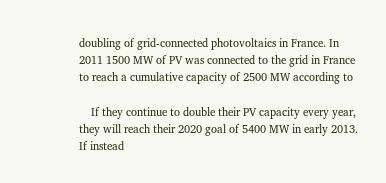doubling of grid-connected photovoltaics in France. In 2011 1500 MW of PV was connected to the grid in France to reach a cumulative capacity of 2500 MW according to

    If they continue to double their PV capacity every year, they will reach their 2020 goal of 5400 MW in early 2013. If instead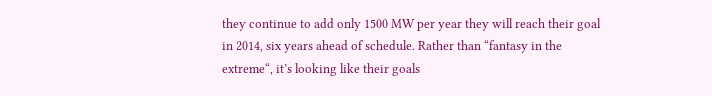they continue to add only 1500 MW per year they will reach their goal in 2014, six years ahead of schedule. Rather than “fantasy in the extreme“, it’s looking like their goals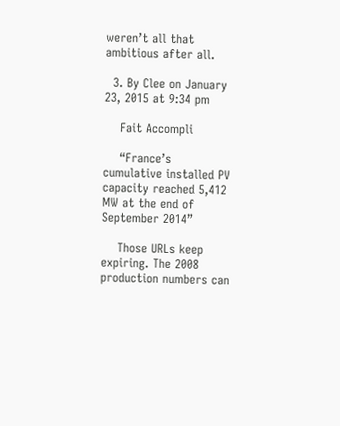weren’t all that ambitious after all.

  3. By Clee on January 23, 2015 at 9:34 pm

    Fait Accompli

    “France’s cumulative installed PV capacity reached 5,412 MW at the end of September 2014”

    Those URLs keep expiring. The 2008 production numbers can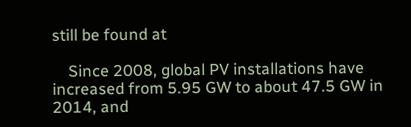still be found at

    Since 2008, global PV installations have increased from 5.95 GW to about 47.5 GW in 2014, and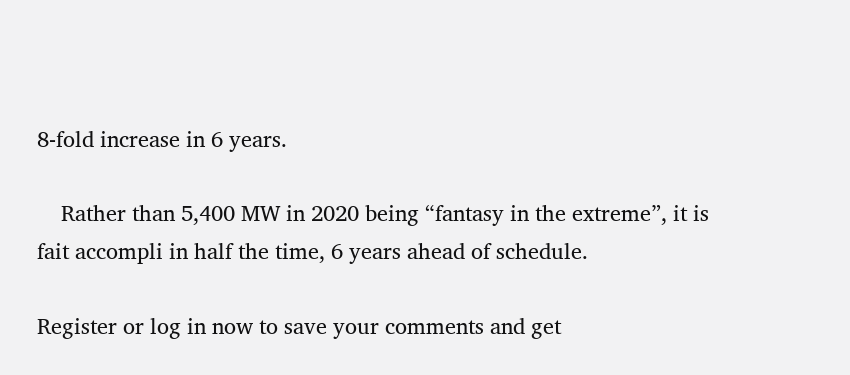8-fold increase in 6 years.

    Rather than 5,400 MW in 2020 being “fantasy in the extreme”, it is fait accompli in half the time, 6 years ahead of schedule.

Register or log in now to save your comments and get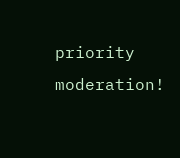priority moderation!